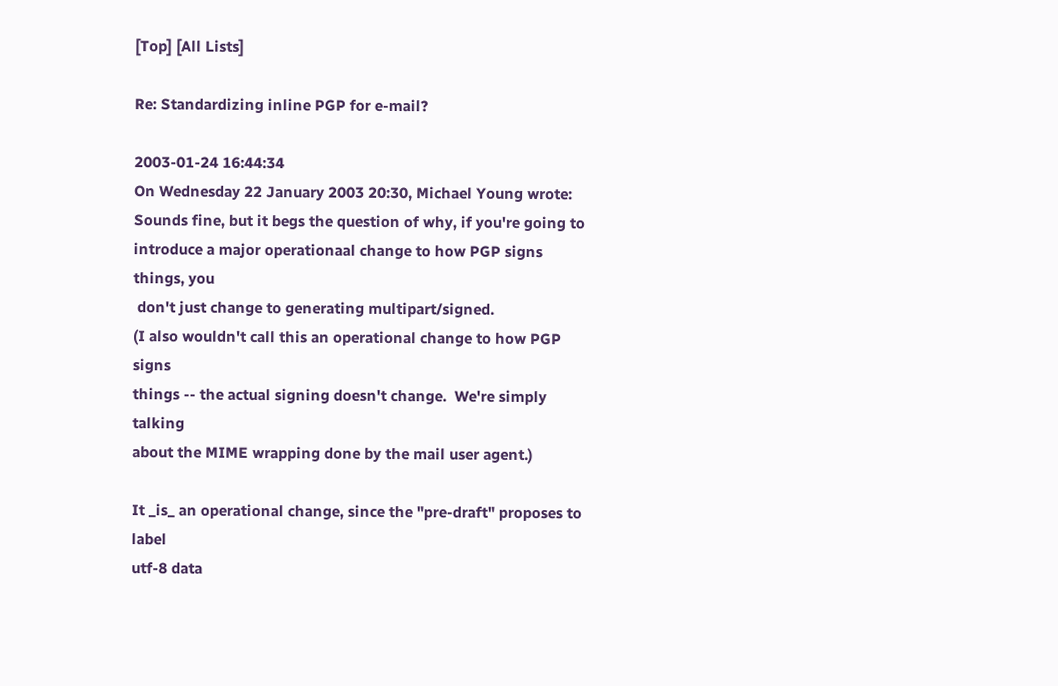[Top] [All Lists]

Re: Standardizing inline PGP for e-mail?

2003-01-24 16:44:34
On Wednesday 22 January 2003 20:30, Michael Young wrote:
Sounds fine, but it begs the question of why, if you're going to
introduce a major operationaal change to how PGP signs things, you
 don't just change to generating multipart/signed.
(I also wouldn't call this an operational change to how PGP signs
things -- the actual signing doesn't change.  We're simply talking
about the MIME wrapping done by the mail user agent.)

It _is_ an operational change, since the "pre-draft" proposes to label
utf-8 data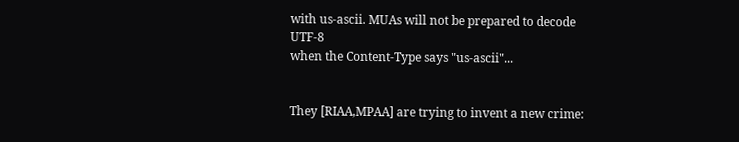with us-ascii. MUAs will not be prepared to decode UTF-8
when the Content-Type says "us-ascii"...


They [RIAA,MPAA] are trying to invent a new crime: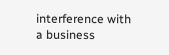interference with a business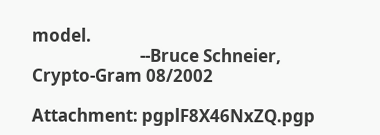model.
                           --Bruce Schneier, Crypto-Gram 08/2002

Attachment: pgplF8X46NxZQ.pgp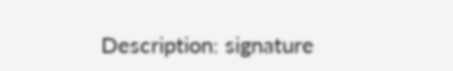Description: signature